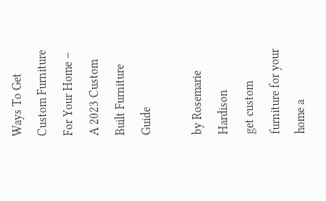Ways To Get Custom Furniture For Your Home – A 2023 Custom Built Furniture Guide

by Rosemarie Hardison
get custom furniture for your home a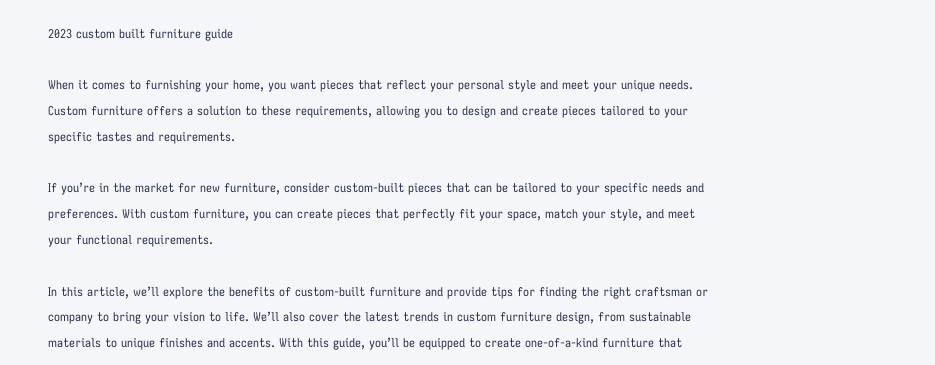2023 custom built furniture guide

When it comes to furnishing your home, you want pieces that reflect your personal style and meet your unique needs. Custom furniture offers a solution to these requirements, allowing you to design and create pieces tailored to your specific tastes and requirements.

If you’re in the market for new furniture, consider custom-built pieces that can be tailored to your specific needs and preferences. With custom furniture, you can create pieces that perfectly fit your space, match your style, and meet your functional requirements.

In this article, we’ll explore the benefits of custom-built furniture and provide tips for finding the right craftsman or company to bring your vision to life. We’ll also cover the latest trends in custom furniture design, from sustainable materials to unique finishes and accents. With this guide, you’ll be equipped to create one-of-a-kind furniture that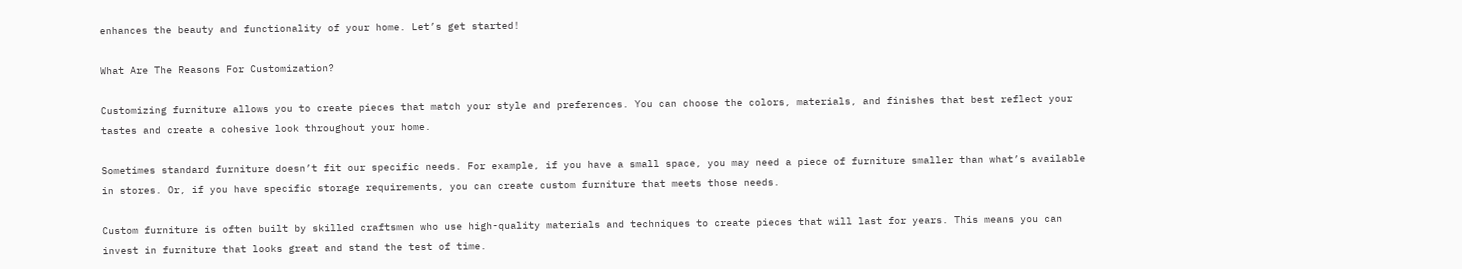enhances the beauty and functionality of your home. Let’s get started!

What Are The Reasons For Customization?

Customizing furniture allows you to create pieces that match your style and preferences. You can choose the colors, materials, and finishes that best reflect your tastes and create a cohesive look throughout your home.

Sometimes standard furniture doesn’t fit our specific needs. For example, if you have a small space, you may need a piece of furniture smaller than what’s available in stores. Or, if you have specific storage requirements, you can create custom furniture that meets those needs.

Custom furniture is often built by skilled craftsmen who use high-quality materials and techniques to create pieces that will last for years. This means you can invest in furniture that looks great and stand the test of time.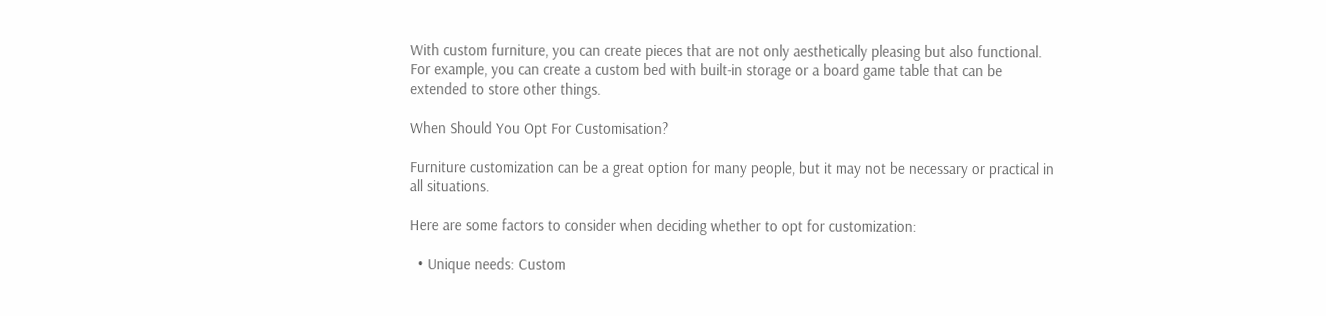With custom furniture, you can create pieces that are not only aesthetically pleasing but also functional. For example, you can create a custom bed with built-in storage or a board game table that can be extended to store other things.

When Should You Opt For Customisation?

Furniture customization can be a great option for many people, but it may not be necessary or practical in all situations.

Here are some factors to consider when deciding whether to opt for customization:

  • Unique needs: Custom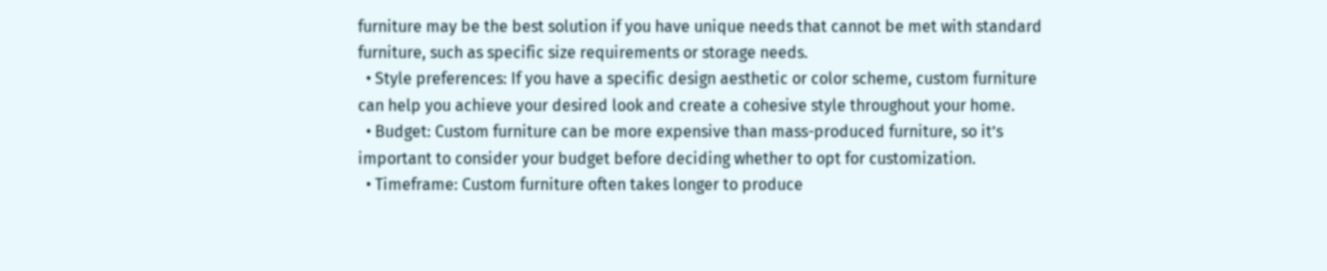furniture may be the best solution if you have unique needs that cannot be met with standard furniture, such as specific size requirements or storage needs.
  • Style preferences: If you have a specific design aesthetic or color scheme, custom furniture can help you achieve your desired look and create a cohesive style throughout your home.
  • Budget: Custom furniture can be more expensive than mass-produced furniture, so it’s important to consider your budget before deciding whether to opt for customization.
  • Timeframe: Custom furniture often takes longer to produce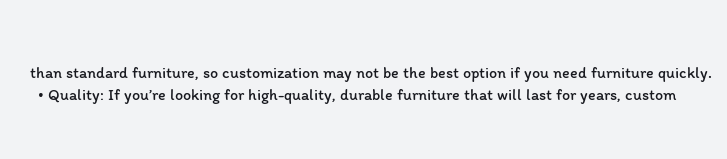than standard furniture, so customization may not be the best option if you need furniture quickly.
  • Quality: If you’re looking for high-quality, durable furniture that will last for years, custom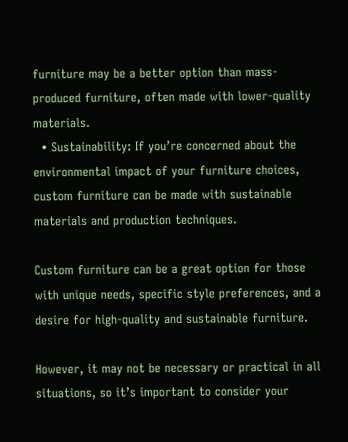furniture may be a better option than mass-produced furniture, often made with lower-quality materials.
  • Sustainability: If you’re concerned about the environmental impact of your furniture choices, custom furniture can be made with sustainable materials and production techniques.

Custom furniture can be a great option for those with unique needs, specific style preferences, and a desire for high-quality and sustainable furniture.

However, it may not be necessary or practical in all situations, so it’s important to consider your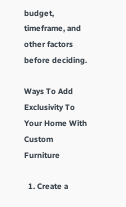budget, timeframe, and other factors before deciding.

Ways To Add Exclusivity To Your Home With Custom Furniture

  1. Create a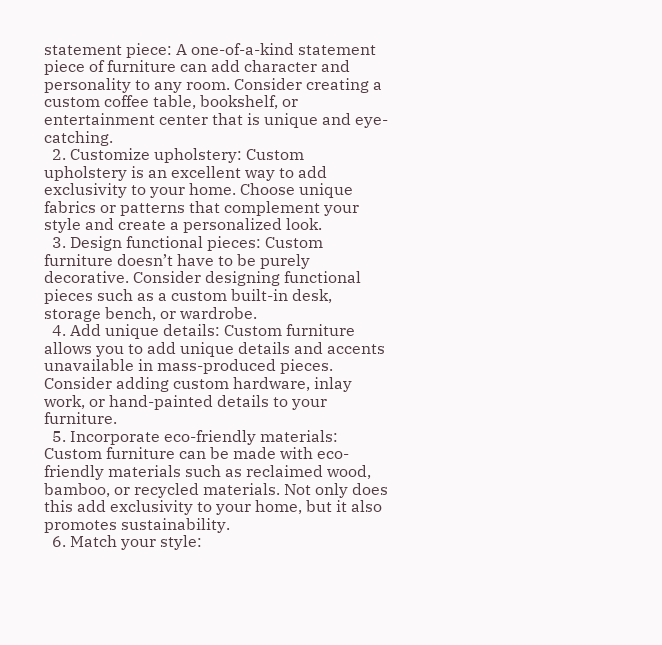statement piece: A one-of-a-kind statement piece of furniture can add character and personality to any room. Consider creating a custom coffee table, bookshelf, or entertainment center that is unique and eye-catching.
  2. Customize upholstery: Custom upholstery is an excellent way to add exclusivity to your home. Choose unique fabrics or patterns that complement your style and create a personalized look.
  3. Design functional pieces: Custom furniture doesn’t have to be purely decorative. Consider designing functional pieces such as a custom built-in desk, storage bench, or wardrobe.
  4. Add unique details: Custom furniture allows you to add unique details and accents unavailable in mass-produced pieces. Consider adding custom hardware, inlay work, or hand-painted details to your furniture.
  5. Incorporate eco-friendly materials: Custom furniture can be made with eco-friendly materials such as reclaimed wood, bamboo, or recycled materials. Not only does this add exclusivity to your home, but it also promotes sustainability.
  6. Match your style: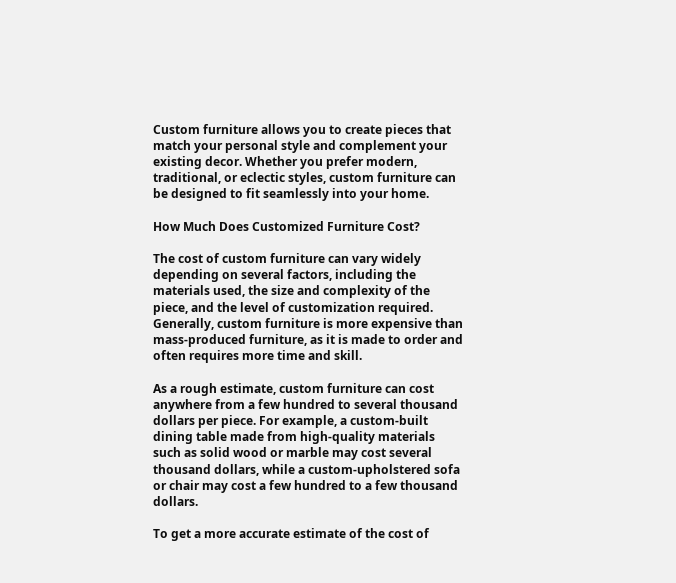Custom furniture allows you to create pieces that match your personal style and complement your existing decor. Whether you prefer modern, traditional, or eclectic styles, custom furniture can be designed to fit seamlessly into your home.

How Much Does Customized Furniture Cost?

The cost of custom furniture can vary widely depending on several factors, including the materials used, the size and complexity of the piece, and the level of customization required. Generally, custom furniture is more expensive than mass-produced furniture, as it is made to order and often requires more time and skill.

As a rough estimate, custom furniture can cost anywhere from a few hundred to several thousand dollars per piece. For example, a custom-built dining table made from high-quality materials such as solid wood or marble may cost several thousand dollars, while a custom-upholstered sofa or chair may cost a few hundred to a few thousand dollars.

To get a more accurate estimate of the cost of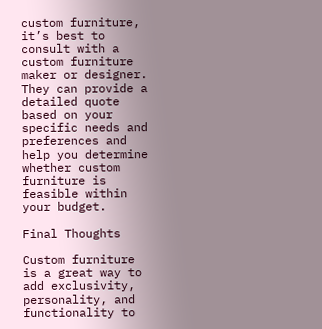custom furniture, it’s best to consult with a custom furniture maker or designer. They can provide a detailed quote based on your specific needs and preferences and help you determine whether custom furniture is feasible within your budget.

Final Thoughts

Custom furniture is a great way to add exclusivity, personality, and functionality to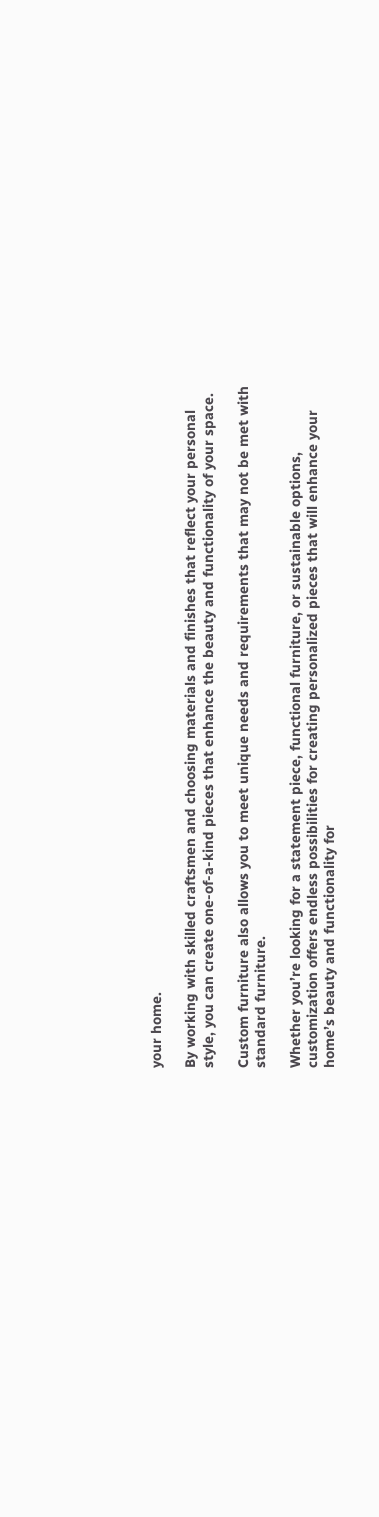your home.

By working with skilled craftsmen and choosing materials and finishes that reflect your personal style, you can create one-of-a-kind pieces that enhance the beauty and functionality of your space.

Custom furniture also allows you to meet unique needs and requirements that may not be met with standard furniture.

Whether you’re looking for a statement piece, functional furniture, or sustainable options, customization offers endless possibilities for creating personalized pieces that will enhance your home’s beauty and functionality for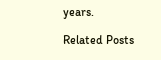years.

Related Posts